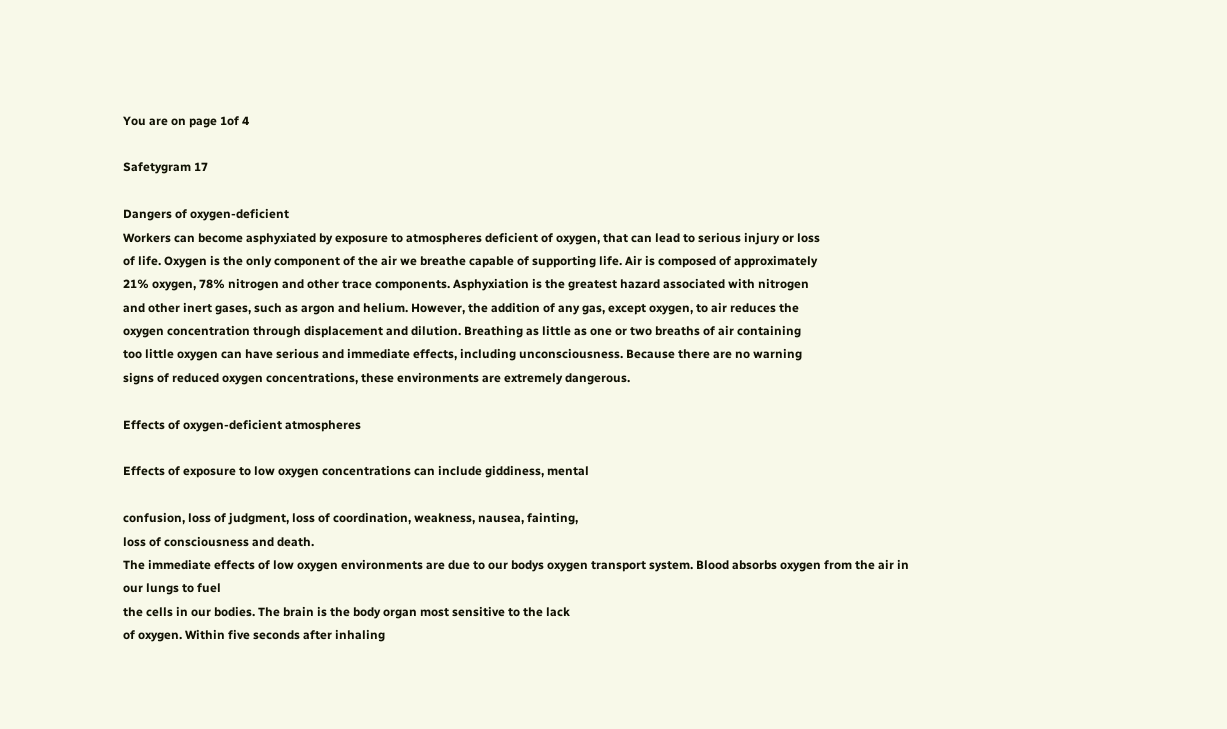You are on page 1of 4

Safetygram 17

Dangers of oxygen-deficient
Workers can become asphyxiated by exposure to atmospheres deficient of oxygen, that can lead to serious injury or loss
of life. Oxygen is the only component of the air we breathe capable of supporting life. Air is composed of approximately
21% oxygen, 78% nitrogen and other trace components. Asphyxiation is the greatest hazard associated with nitrogen
and other inert gases, such as argon and helium. However, the addition of any gas, except oxygen, to air reduces the
oxygen concentration through displacement and dilution. Breathing as little as one or two breaths of air containing
too little oxygen can have serious and immediate effects, including unconsciousness. Because there are no warning
signs of reduced oxygen concentrations, these environments are extremely dangerous.

Effects of oxygen-deficient atmospheres

Effects of exposure to low oxygen concentrations can include giddiness, mental

confusion, loss of judgment, loss of coordination, weakness, nausea, fainting,
loss of consciousness and death.
The immediate effects of low oxygen environments are due to our bodys oxygen transport system. Blood absorbs oxygen from the air in our lungs to fuel
the cells in our bodies. The brain is the body organ most sensitive to the lack
of oxygen. Within five seconds after inhaling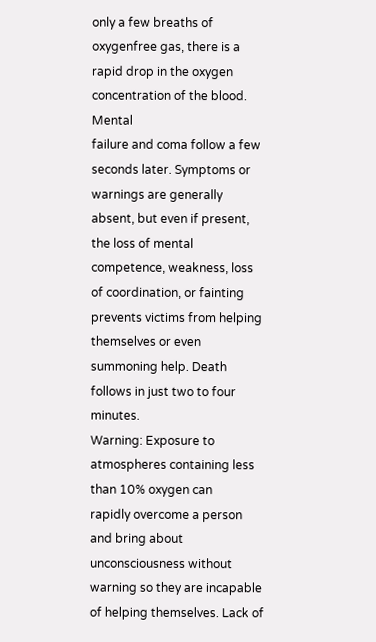only a few breaths of oxygenfree gas, there is a rapid drop in the oxygen concentration of the blood. Mental
failure and coma follow a few seconds later. Symptoms or warnings are generally absent, but even if present, the loss of mental competence, weakness, loss
of coordination, or fainting prevents victims from helping themselves or even
summoning help. Death follows in just two to four minutes.
Warning: Exposure to atmospheres containing less than 10% oxygen can
rapidly overcome a person and bring about unconsciousness without
warning so they are incapable of helping themselves. Lack of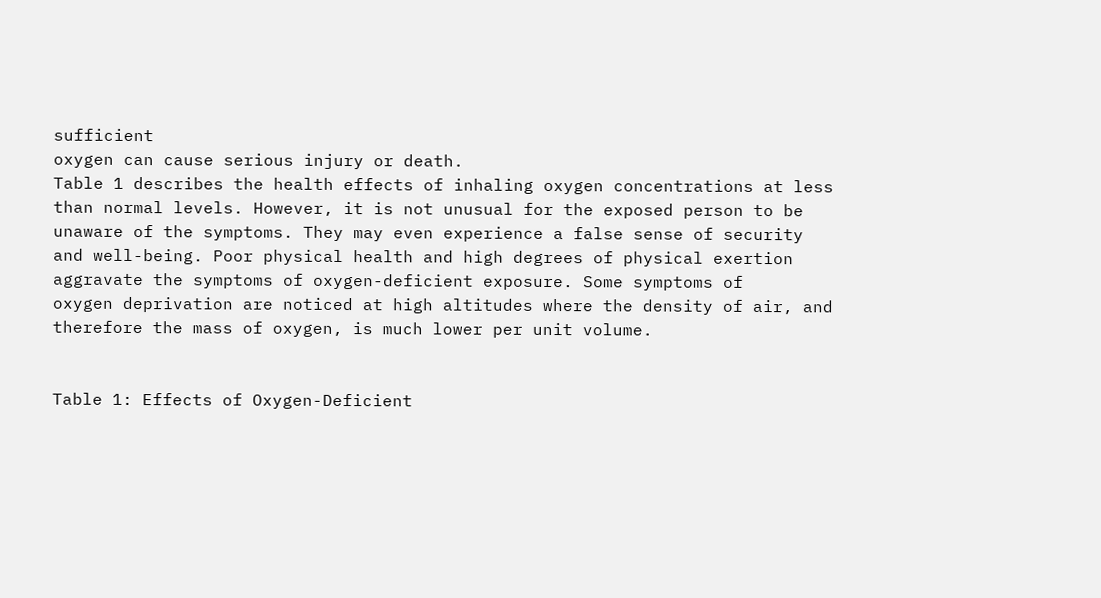sufficient
oxygen can cause serious injury or death.
Table 1 describes the health effects of inhaling oxygen concentrations at less
than normal levels. However, it is not unusual for the exposed person to be
unaware of the symptoms. They may even experience a false sense of security
and well-being. Poor physical health and high degrees of physical exertion
aggravate the symptoms of oxygen-deficient exposure. Some symptoms of
oxygen deprivation are noticed at high altitudes where the density of air, and
therefore the mass of oxygen, is much lower per unit volume.


Table 1: Effects of Oxygen-Deficient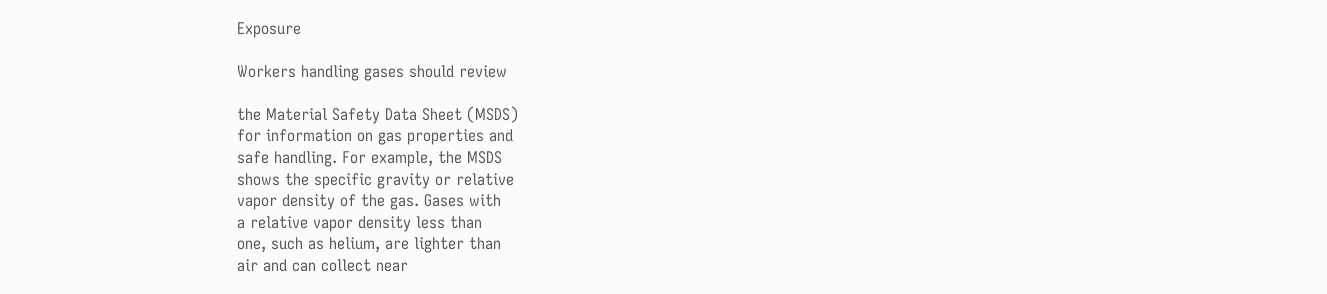Exposure

Workers handling gases should review

the Material Safety Data Sheet (MSDS)
for information on gas properties and
safe handling. For example, the MSDS
shows the specific gravity or relative
vapor density of the gas. Gases with
a relative vapor density less than
one, such as helium, are lighter than
air and can collect near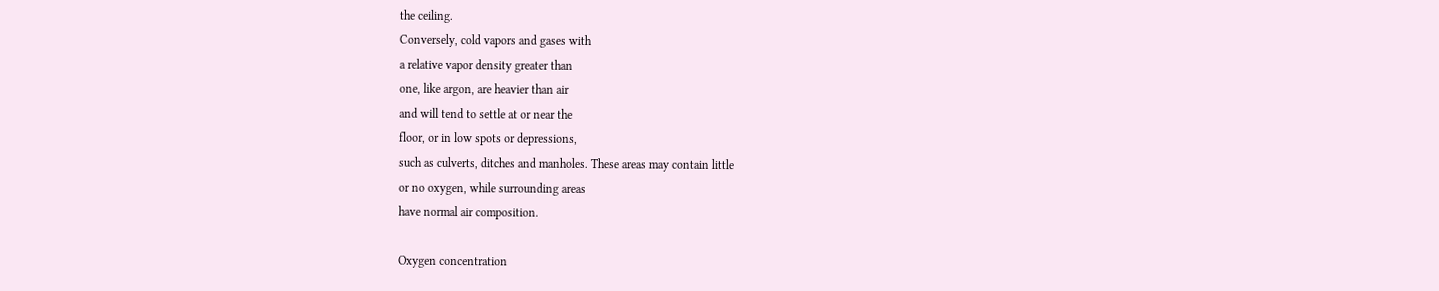the ceiling.
Conversely, cold vapors and gases with
a relative vapor density greater than
one, like argon, are heavier than air
and will tend to settle at or near the
floor, or in low spots or depressions,
such as culverts, ditches and manholes. These areas may contain little
or no oxygen, while surrounding areas
have normal air composition.

Oxygen concentration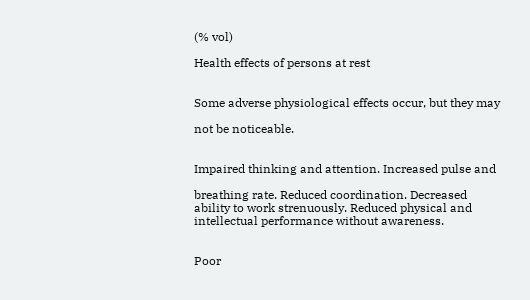(% vol)

Health effects of persons at rest


Some adverse physiological effects occur, but they may

not be noticeable.


Impaired thinking and attention. Increased pulse and

breathing rate. Reduced coordination. Decreased
ability to work strenuously. Reduced physical and
intellectual performance without awareness.


Poor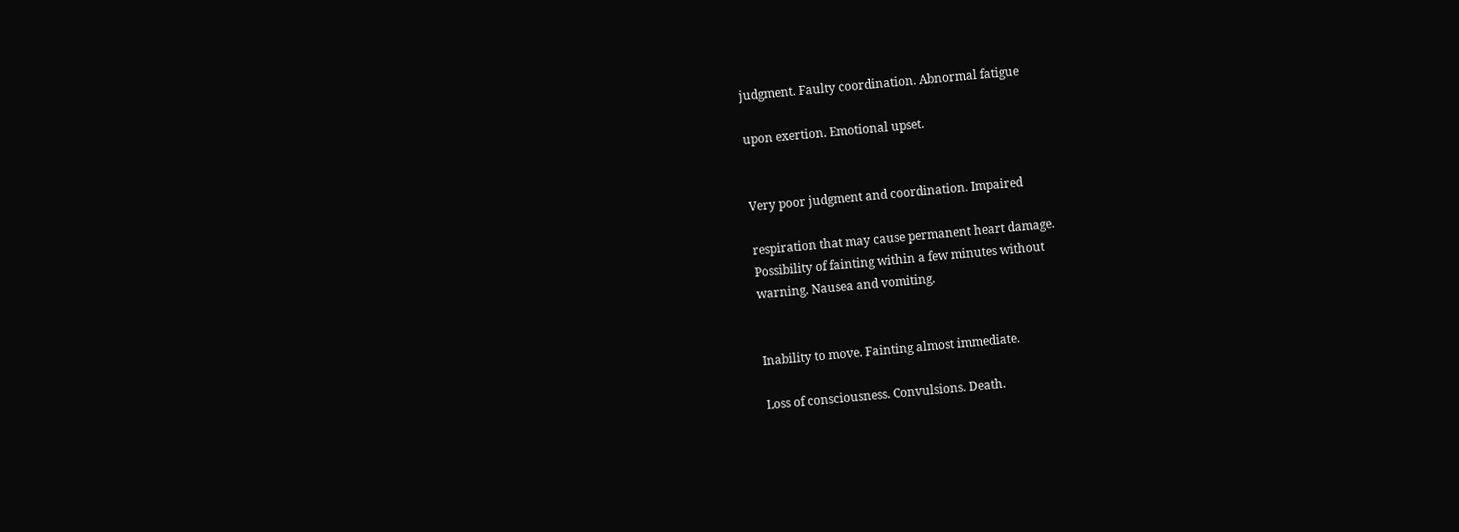judgment. Faulty coordination. Abnormal fatigue

upon exertion. Emotional upset.


Very poor judgment and coordination. Impaired

respiration that may cause permanent heart damage.
Possibility of fainting within a few minutes without
warning. Nausea and vomiting.


Inability to move. Fainting almost immediate.

Loss of consciousness. Convulsions. Death.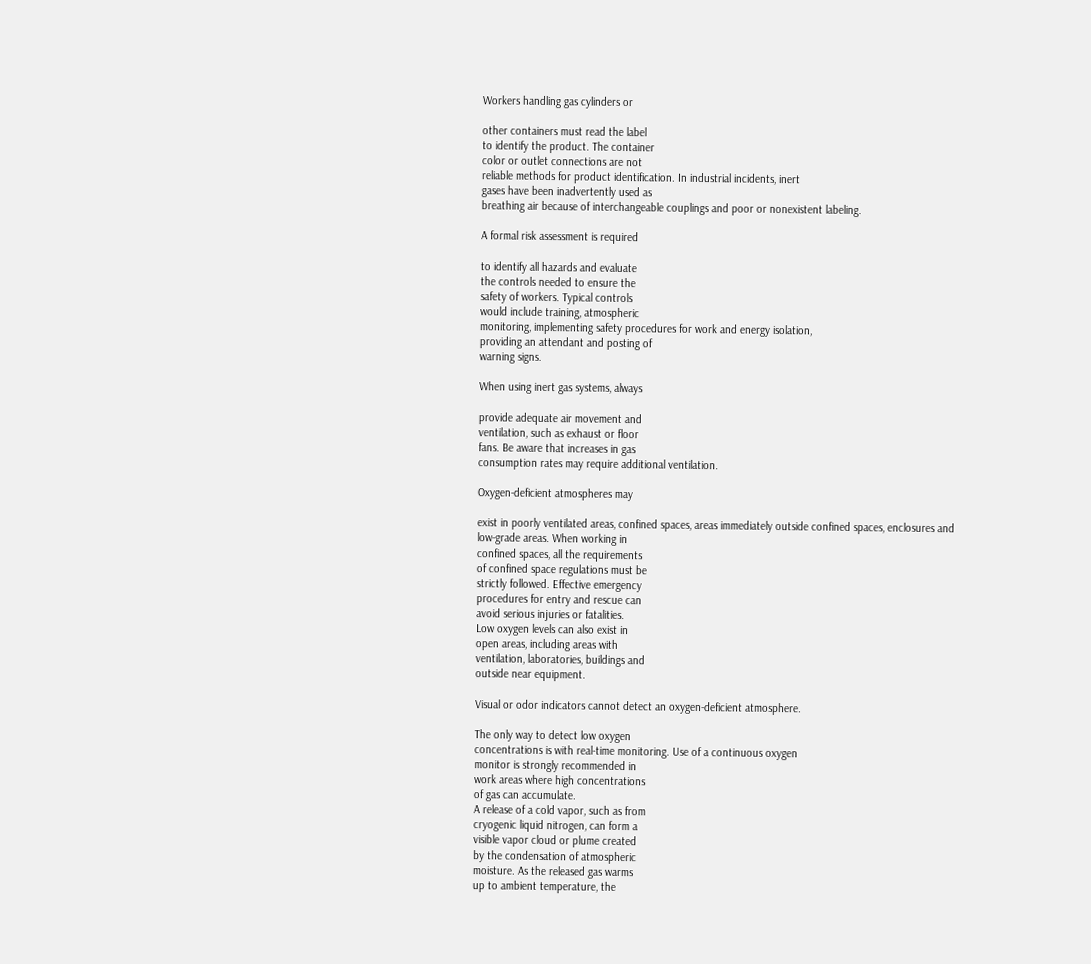Workers handling gas cylinders or

other containers must read the label
to identify the product. The container
color or outlet connections are not
reliable methods for product identification. In industrial incidents, inert
gases have been inadvertently used as
breathing air because of interchangeable couplings and poor or nonexistent labeling.

A formal risk assessment is required

to identify all hazards and evaluate
the controls needed to ensure the
safety of workers. Typical controls
would include training, atmospheric
monitoring, implementing safety procedures for work and energy isolation,
providing an attendant and posting of
warning signs.

When using inert gas systems, always

provide adequate air movement and
ventilation, such as exhaust or floor
fans. Be aware that increases in gas
consumption rates may require additional ventilation.

Oxygen-deficient atmospheres may

exist in poorly ventilated areas, confined spaces, areas immediately outside confined spaces, enclosures and
low-grade areas. When working in
confined spaces, all the requirements
of confined space regulations must be
strictly followed. Effective emergency
procedures for entry and rescue can
avoid serious injuries or fatalities.
Low oxygen levels can also exist in
open areas, including areas with
ventilation, laboratories, buildings and
outside near equipment.

Visual or odor indicators cannot detect an oxygen-deficient atmosphere.

The only way to detect low oxygen
concentrations is with real-time monitoring. Use of a continuous oxygen
monitor is strongly recommended in
work areas where high concentrations
of gas can accumulate.
A release of a cold vapor, such as from
cryogenic liquid nitrogen, can form a
visible vapor cloud or plume created
by the condensation of atmospheric
moisture. As the released gas warms
up to ambient temperature, the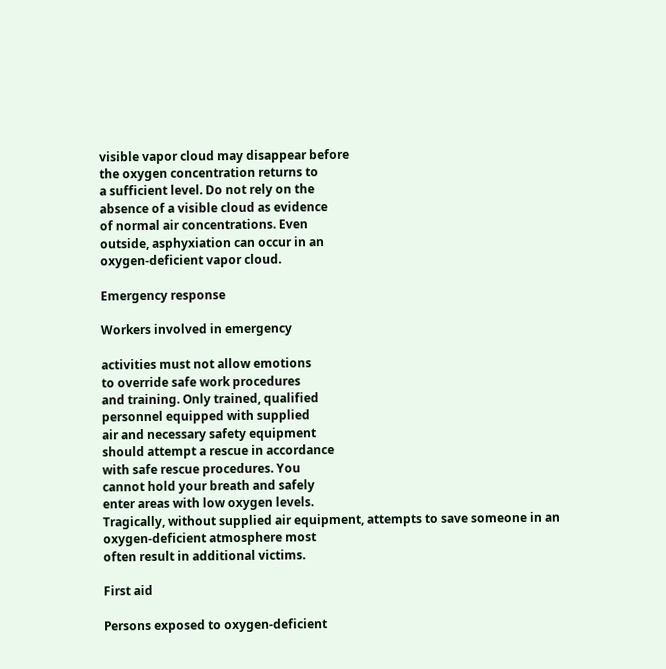visible vapor cloud may disappear before
the oxygen concentration returns to
a sufficient level. Do not rely on the
absence of a visible cloud as evidence
of normal air concentrations. Even
outside, asphyxiation can occur in an
oxygen-deficient vapor cloud.

Emergency response

Workers involved in emergency

activities must not allow emotions
to override safe work procedures
and training. Only trained, qualified
personnel equipped with supplied
air and necessary safety equipment
should attempt a rescue in accordance
with safe rescue procedures. You
cannot hold your breath and safely
enter areas with low oxygen levels.
Tragically, without supplied air equipment, attempts to save someone in an
oxygen-deficient atmosphere most
often result in additional victims.

First aid

Persons exposed to oxygen-deficient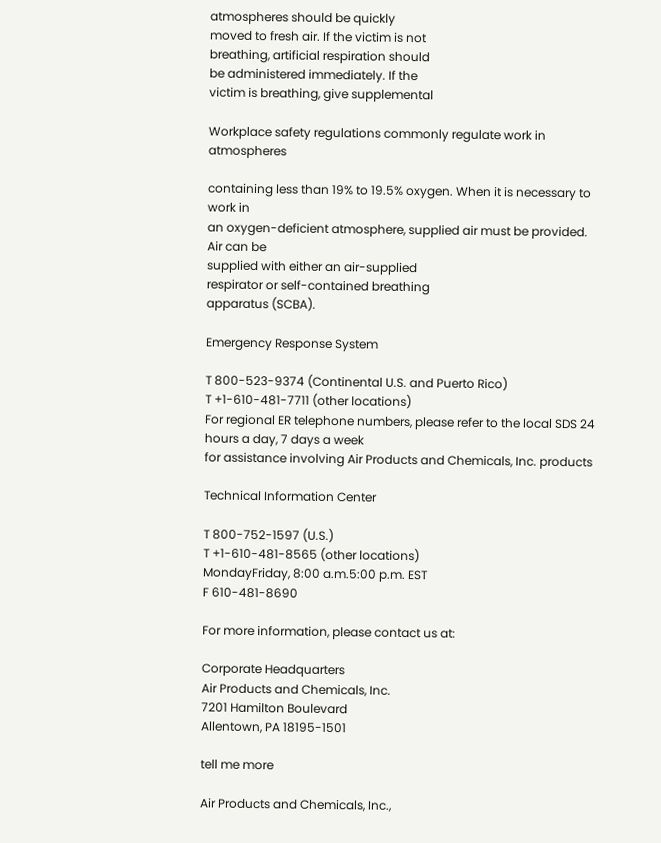atmospheres should be quickly
moved to fresh air. If the victim is not
breathing, artificial respiration should
be administered immediately. If the
victim is breathing, give supplemental

Workplace safety regulations commonly regulate work in atmospheres

containing less than 19% to 19.5% oxygen. When it is necessary to work in
an oxygen-deficient atmosphere, supplied air must be provided. Air can be
supplied with either an air-supplied
respirator or self-contained breathing
apparatus (SCBA).

Emergency Response System

T 800-523-9374 (Continental U.S. and Puerto Rico)
T +1-610-481-7711 (other locations)
For regional ER telephone numbers, please refer to the local SDS 24 hours a day, 7 days a week
for assistance involving Air Products and Chemicals, Inc. products

Technical Information Center

T 800-752-1597 (U.S.)
T +1-610-481-8565 (other locations)
MondayFriday, 8:00 a.m.5:00 p.m. EST
F 610-481-8690

For more information, please contact us at:

Corporate Headquarters
Air Products and Chemicals, Inc.
7201 Hamilton Boulevard
Allentown, PA 18195-1501

tell me more

Air Products and Chemicals, Inc.,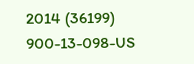2014 (36199) 900-13-098-US